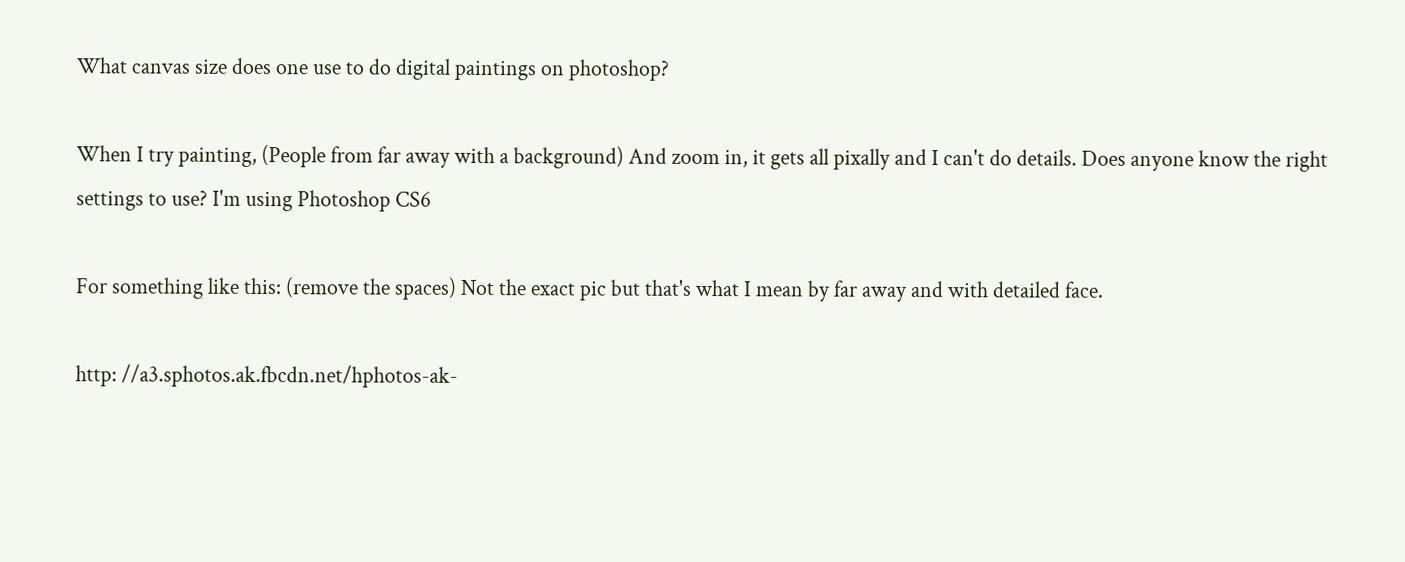What canvas size does one use to do digital paintings on photoshop?

When I try painting, (People from far away with a background) And zoom in, it gets all pixally and I can't do details. Does anyone know the right settings to use? I'm using Photoshop CS6

For something like this: (remove the spaces) Not the exact pic but that's what I mean by far away and with detailed face.

http: //a3.sphotos.ak.fbcdn.net/hphotos-ak-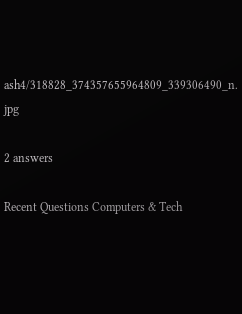ash4/318828_374357655964809_339306490_n. jpg

2 answers

Recent Questions Computers & Tech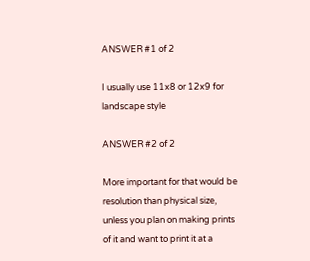ANSWER #1 of 2

I usually use 11x8 or 12x9 for landscape style

ANSWER #2 of 2

More important for that would be resolution than physical size, unless you plan on making prints of it and want to print it at a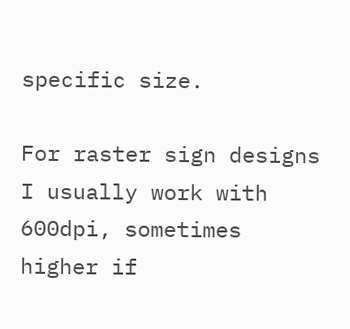specific size.

For raster sign designs I usually work with 600dpi, sometimes higher if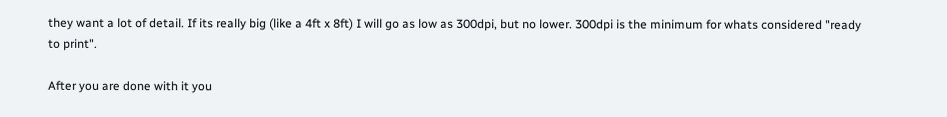they want a lot of detail. If its really big (like a 4ft x 8ft) I will go as low as 300dpi, but no lower. 300dpi is the minimum for whats considered "ready to print".

After you are done with it you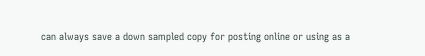can always save a down sampled copy for posting online or using as a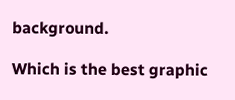background.

Which is the best graphic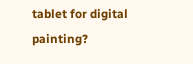tablet for digital painting?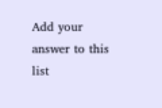Add your answer to this list